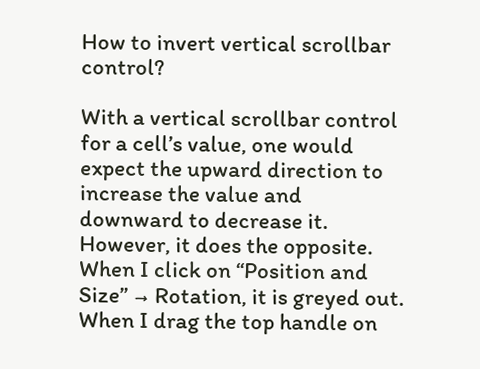How to invert vertical scrollbar control?

With a vertical scrollbar control for a cell’s value, one would expect the upward direction to increase the value and downward to decrease it. However, it does the opposite. When I click on “Position and Size” → Rotation, it is greyed out. When I drag the top handle on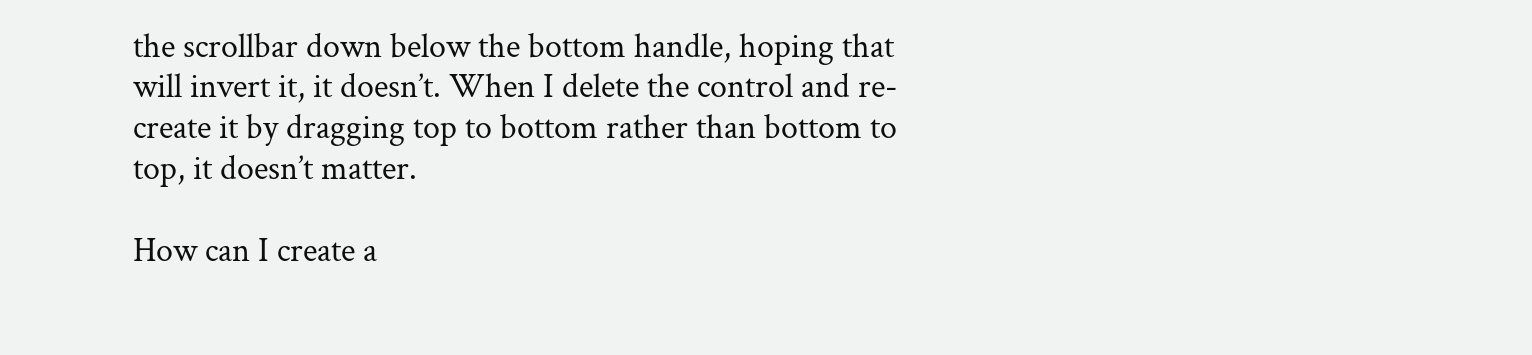the scrollbar down below the bottom handle, hoping that will invert it, it doesn’t. When I delete the control and re-create it by dragging top to bottom rather than bottom to top, it doesn’t matter.

How can I create a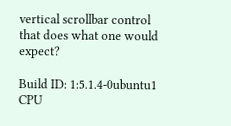vertical scrollbar control that does what one would expect?

Build ID: 1:5.1.4-0ubuntu1
CPU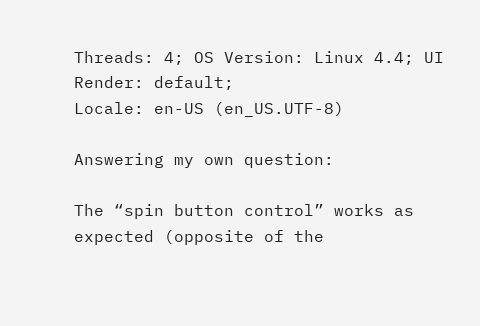Threads: 4; OS Version: Linux 4.4; UI Render: default;
Locale: en-US (en_US.UTF-8)

Answering my own question:

The “spin button control” works as expected (opposite of the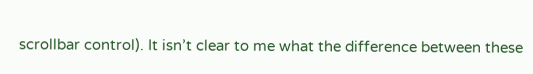scrollbar control). It isn’t clear to me what the difference between these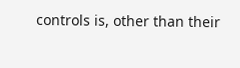controls is, other than their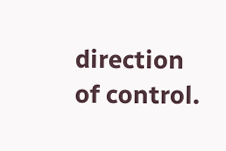direction of control.